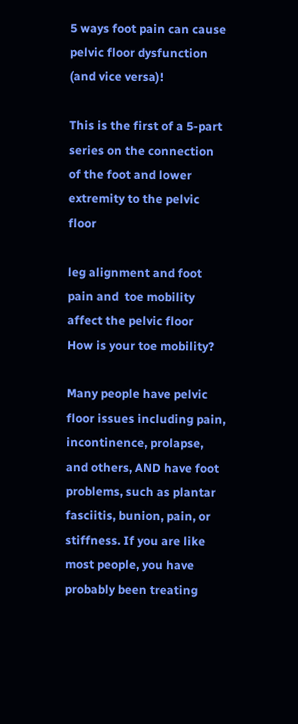5 ways foot pain can cause pelvic floor dysfunction (and vice versa)!

This is the first of a 5-part series on the connection of the foot and lower extremity to the pelvic floor

leg alignment and foot pain and  toe mobility affect the pelvic floor
How is your toe mobility?

Many people have pelvic floor issues including pain, incontinence, prolapse, and others, AND have foot problems, such as plantar fasciitis, bunion, pain, or stiffness. If you are like most people, you have probably been treating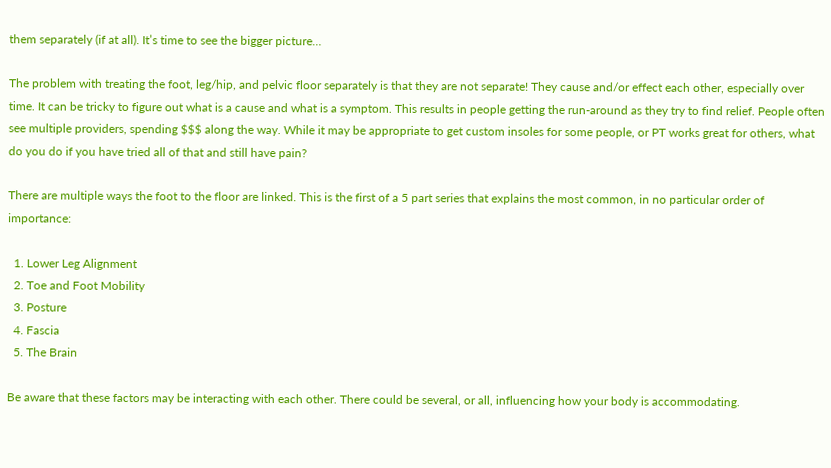them separately (if at all). It’s time to see the bigger picture…

The problem with treating the foot, leg/hip, and pelvic floor separately is that they are not separate! They cause and/or effect each other, especially over time. It can be tricky to figure out what is a cause and what is a symptom. This results in people getting the run-around as they try to find relief. People often see multiple providers, spending $$$ along the way. While it may be appropriate to get custom insoles for some people, or PT works great for others, what do you do if you have tried all of that and still have pain?

There are multiple ways the foot to the floor are linked. This is the first of a 5 part series that explains the most common, in no particular order of importance:

  1. Lower Leg Alignment
  2. Toe and Foot Mobility
  3. Posture
  4. Fascia
  5. The Brain

Be aware that these factors may be interacting with each other. There could be several, or all, influencing how your body is accommodating.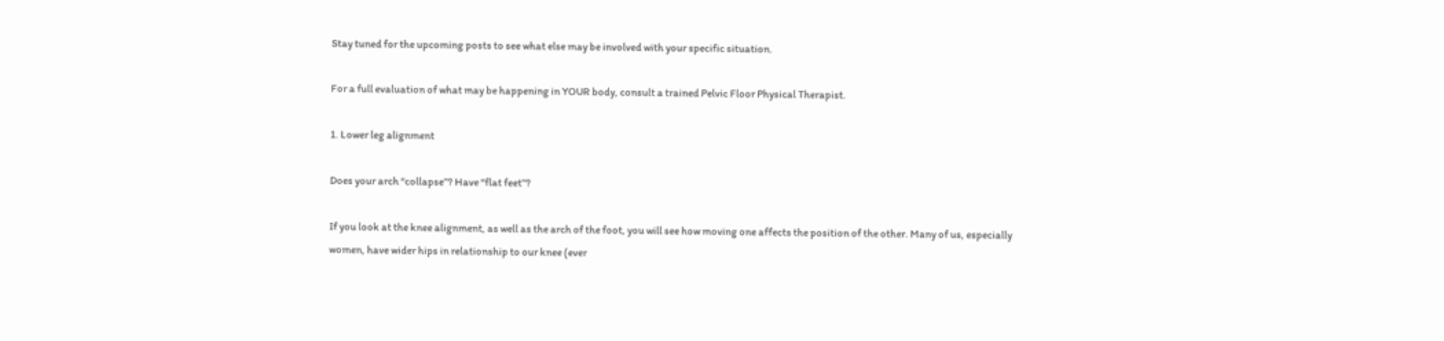Stay tuned for the upcoming posts to see what else may be involved with your specific situation.

For a full evaluation of what may be happening in YOUR body, consult a trained Pelvic Floor Physical Therapist.

1. Lower leg alignment

Does your arch “collapse”? Have “flat feet”?

If you look at the knee alignment, as well as the arch of the foot, you will see how moving one affects the position of the other. Many of us, especially women, have wider hips in relationship to our knee (ever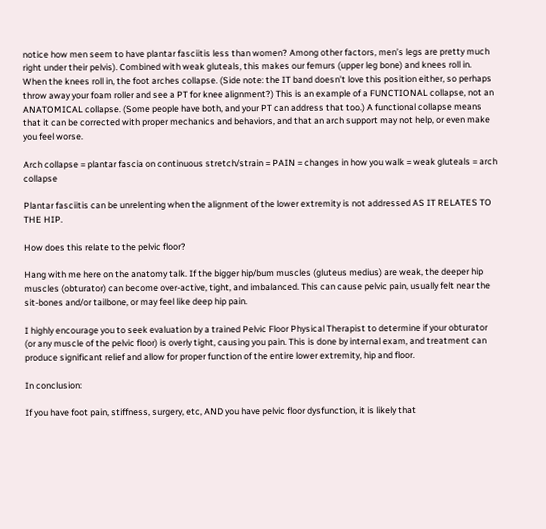notice how men seem to have plantar fasciitis less than women? Among other factors, men’s legs are pretty much right under their pelvis). Combined with weak gluteals, this makes our femurs (upper leg bone) and knees roll in. When the knees roll in, the foot arches collapse. (Side note: the IT band doesn’t love this position either, so perhaps throw away your foam roller and see a PT for knee alignment?) This is an example of a FUNCTIONAL collapse, not an ANATOMICAL collapse. (Some people have both, and your PT can address that too.) A functional collapse means that it can be corrected with proper mechanics and behaviors, and that an arch support may not help, or even make you feel worse.

Arch collapse = plantar fascia on continuous stretch/strain = PAIN = changes in how you walk = weak gluteals = arch collapse

Plantar fasciitis can be unrelenting when the alignment of the lower extremity is not addressed AS IT RELATES TO THE HIP.

How does this relate to the pelvic floor?

Hang with me here on the anatomy talk. If the bigger hip/bum muscles (gluteus medius) are weak, the deeper hip muscles (obturator) can become over-active, tight, and imbalanced. This can cause pelvic pain, usually felt near the sit-bones and/or tailbone, or may feel like deep hip pain.

I highly encourage you to seek evaluation by a trained Pelvic Floor Physical Therapist to determine if your obturator (or any muscle of the pelvic floor) is overly tight, causing you pain. This is done by internal exam, and treatment can produce significant relief and allow for proper function of the entire lower extremity, hip and floor.

In conclusion:

If you have foot pain, stiffness, surgery, etc, AND you have pelvic floor dysfunction, it is likely that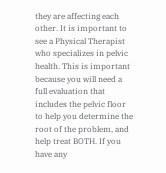they are affecting each other. It is important to see a Physical Therapist who specializes in pelvic health. This is important because you will need a full evaluation that includes the pelvic floor to help you determine the root of the problem, and help treat BOTH. If you have any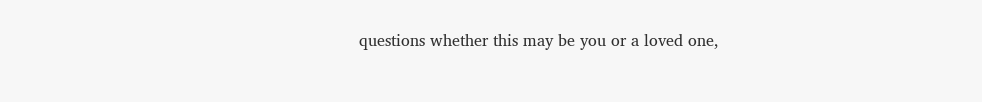questions whether this may be you or a loved one,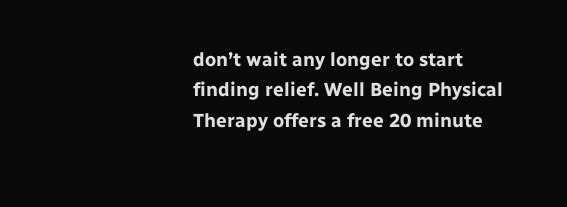don’t wait any longer to start finding relief. Well Being Physical Therapy offers a free 20 minute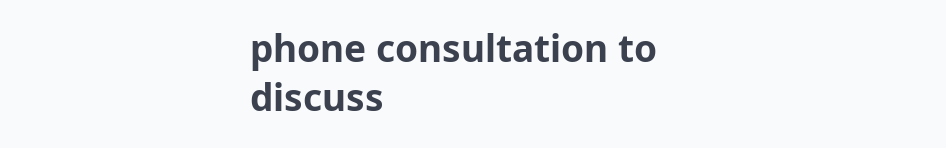phone consultation to discuss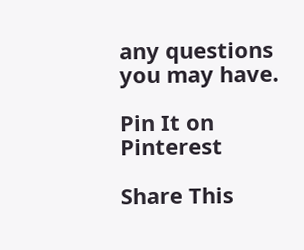any questions you may have.

Pin It on Pinterest

Share This